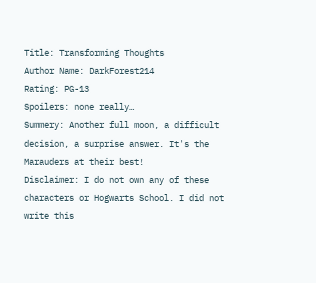Title: Transforming Thoughts
Author Name: DarkForest214
Rating: PG-13
Spoilers: none really…
Summery: Another full moon, a difficult decision, a surprise answer. It's the Marauders at their best!
Disclaimer: I do not own any of these characters or Hogwarts School. I did not write this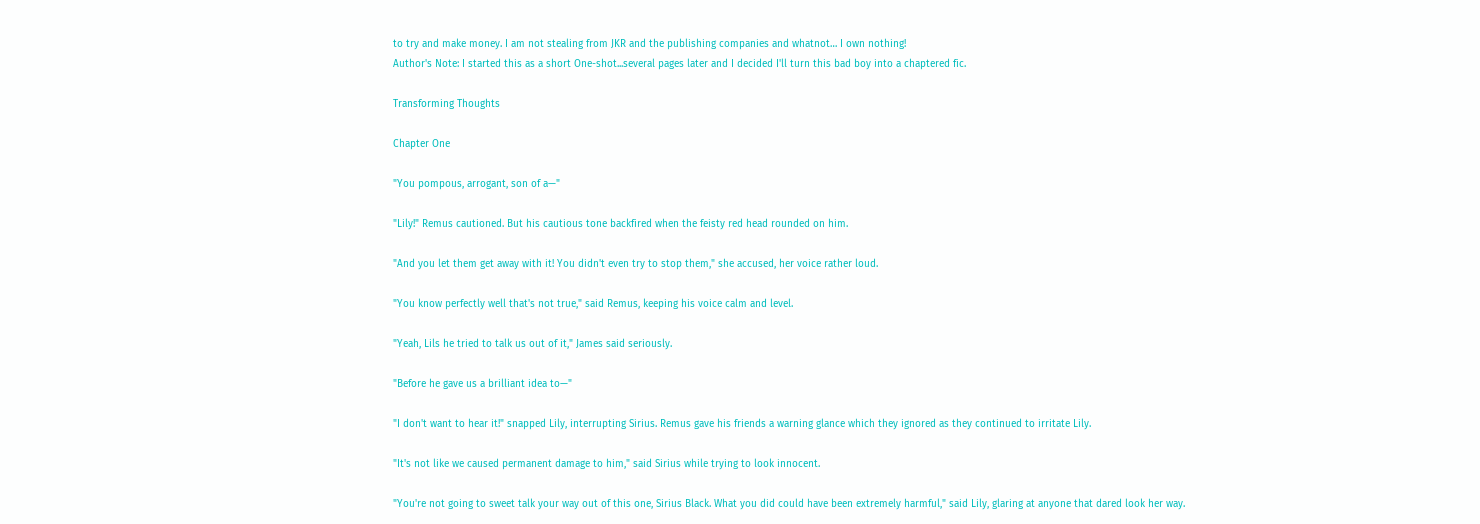to try and make money. I am not stealing from JKR and the publishing companies and whatnot… I own nothing!
Author's Note: I started this as a short One-shot...several pages later and I decided I'll turn this bad boy into a chaptered fic.

Transforming Thoughts

Chapter One

"You pompous, arrogant, son of a—"

"Lily!" Remus cautioned. But his cautious tone backfired when the feisty red head rounded on him.

"And you let them get away with it! You didn't even try to stop them," she accused, her voice rather loud.

"You know perfectly well that's not true," said Remus, keeping his voice calm and level.

"Yeah, Lils he tried to talk us out of it," James said seriously.

"Before he gave us a brilliant idea to—"

"I don't want to hear it!" snapped Lily, interrupting Sirius. Remus gave his friends a warning glance which they ignored as they continued to irritate Lily.

"It's not like we caused permanent damage to him," said Sirius while trying to look innocent.

"You're not going to sweet talk your way out of this one, Sirius Black. What you did could have been extremely harmful," said Lily, glaring at anyone that dared look her way.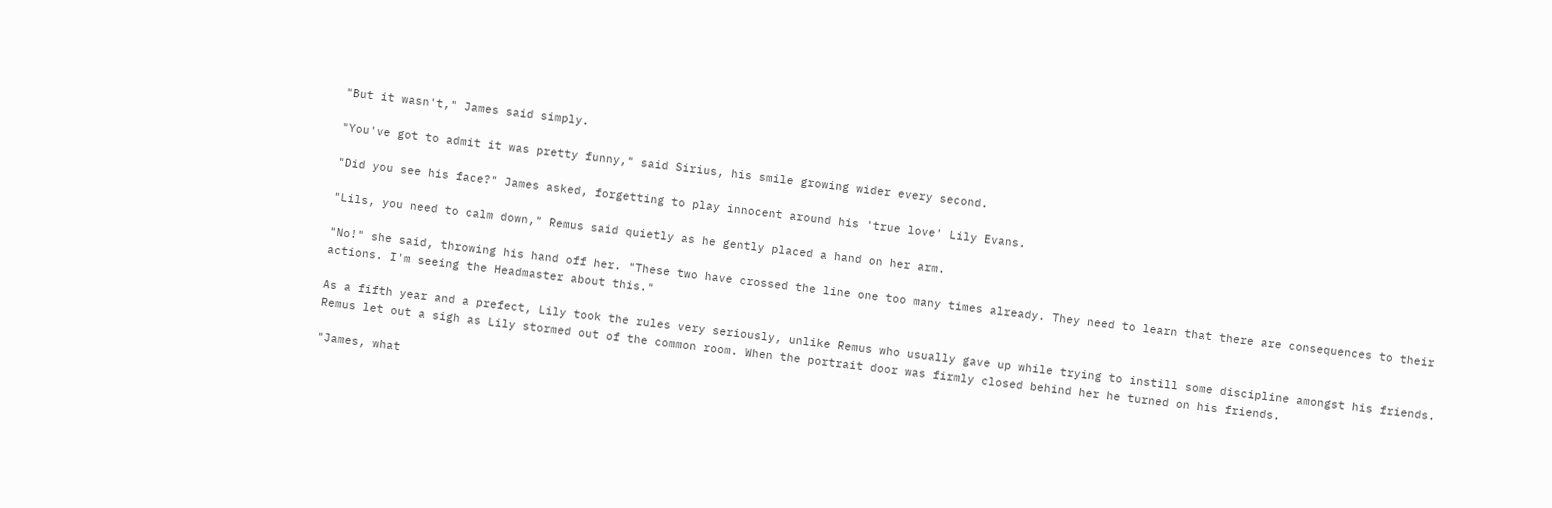"But it wasn't," James said simply.

"You've got to admit it was pretty funny," said Sirius, his smile growing wider every second.

"Did you see his face?" James asked, forgetting to play innocent around his 'true love' Lily Evans.

"Lils, you need to calm down," Remus said quietly as he gently placed a hand on her arm.

"No!" she said, throwing his hand off her. "These two have crossed the line one too many times already. They need to learn that there are consequences to their actions. I'm seeing the Headmaster about this."

As a fifth year and a prefect, Lily took the rules very seriously, unlike Remus who usually gave up while trying to instill some discipline amongst his friends. Remus let out a sigh as Lily stormed out of the common room. When the portrait door was firmly closed behind her he turned on his friends.

"James, what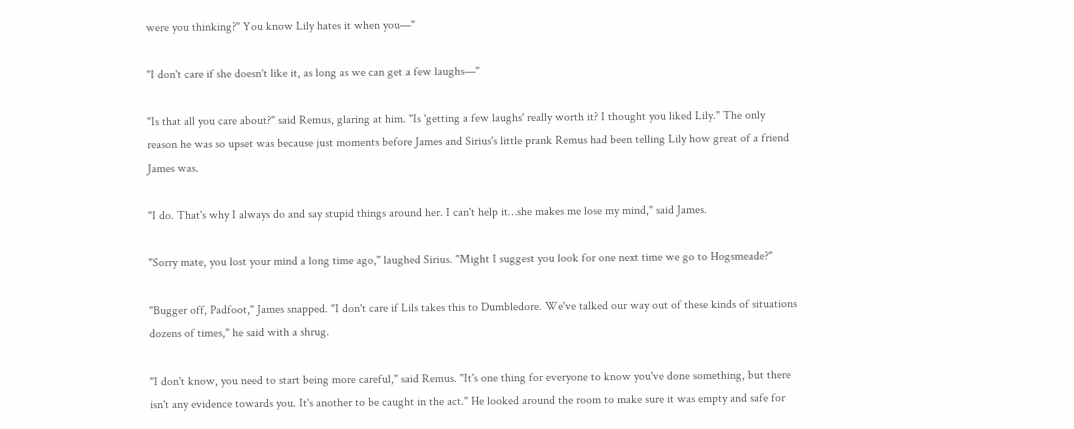were you thinking?" You know Lily hates it when you—"

"I don't care if she doesn't like it, as long as we can get a few laughs—"

"Is that all you care about?" said Remus, glaring at him. "Is 'getting a few laughs' really worth it? I thought you liked Lily." The only reason he was so upset was because just moments before James and Sirius's little prank Remus had been telling Lily how great of a friend James was.

"I do. That's why I always do and say stupid things around her. I can't help it…she makes me lose my mind," said James.

"Sorry mate, you lost your mind a long time ago," laughed Sirius. "Might I suggest you look for one next time we go to Hogsmeade?"

"Bugger off, Padfoot," James snapped. "I don't care if Lils takes this to Dumbledore. We've talked our way out of these kinds of situations dozens of times," he said with a shrug.

"I don't know, you need to start being more careful," said Remus. "It's one thing for everyone to know you've done something, but there isn't any evidence towards you. It's another to be caught in the act." He looked around the room to make sure it was empty and safe for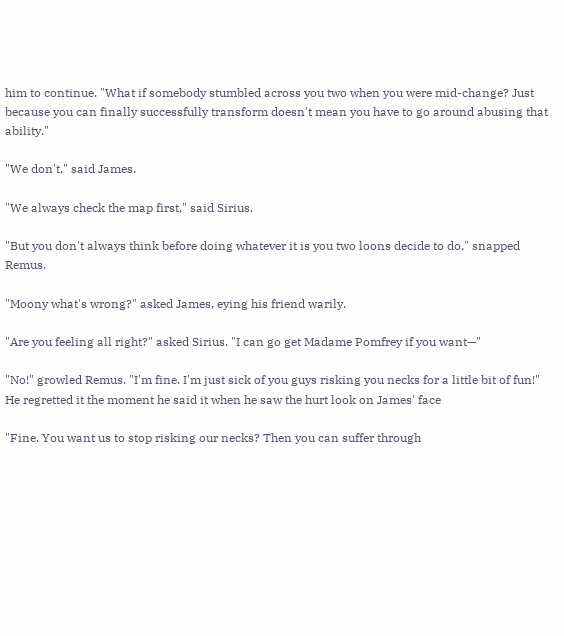him to continue. "What if somebody stumbled across you two when you were mid-change? Just because you can finally successfully transform doesn't mean you have to go around abusing that ability."

"We don't," said James.

"We always check the map first," said Sirius.

"But you don't always think before doing whatever it is you two loons decide to do," snapped Remus.

"Moony what's wrong?" asked James, eying his friend warily.

"Are you feeling all right?" asked Sirius. "I can go get Madame Pomfrey if you want—"

"No!" growled Remus. "I'm fine. I'm just sick of you guys risking you necks for a little bit of fun!" He regretted it the moment he said it when he saw the hurt look on James' face

"Fine. You want us to stop risking our necks? Then you can suffer through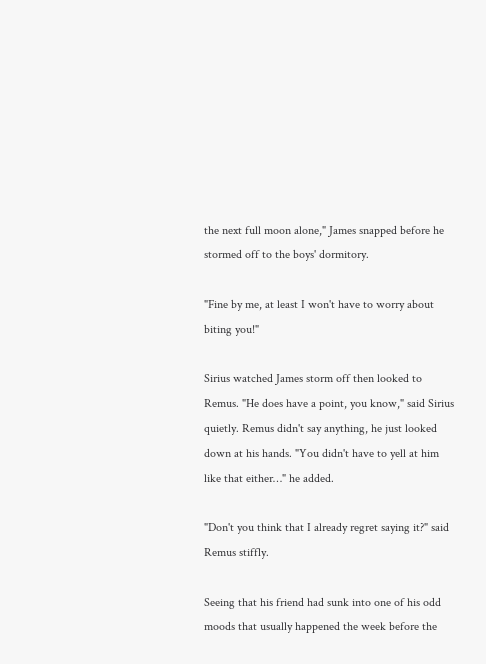the next full moon alone," James snapped before he stormed off to the boys' dormitory.

"Fine by me, at least I won't have to worry about biting you!"

Sirius watched James storm off then looked to Remus. "He does have a point, you know," said Sirius quietly. Remus didn't say anything, he just looked down at his hands. "You didn't have to yell at him like that either…" he added.

"Don't you think that I already regret saying it?" said Remus stiffly.

Seeing that his friend had sunk into one of his odd moods that usually happened the week before the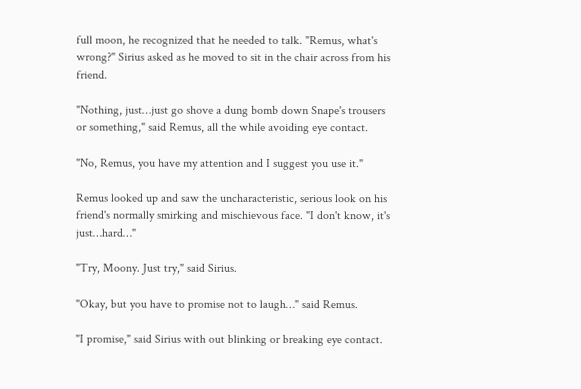full moon, he recognized that he needed to talk. "Remus, what's wrong?" Sirius asked as he moved to sit in the chair across from his friend.

"Nothing, just…just go shove a dung bomb down Snape's trousers or something," said Remus, all the while avoiding eye contact.

"No, Remus, you have my attention and I suggest you use it."

Remus looked up and saw the uncharacteristic, serious look on his friend's normally smirking and mischievous face. "I don't know, it's just…hard…"

"Try, Moony. Just try," said Sirius.

"Okay, but you have to promise not to laugh…" said Remus.

"I promise," said Sirius with out blinking or breaking eye contact.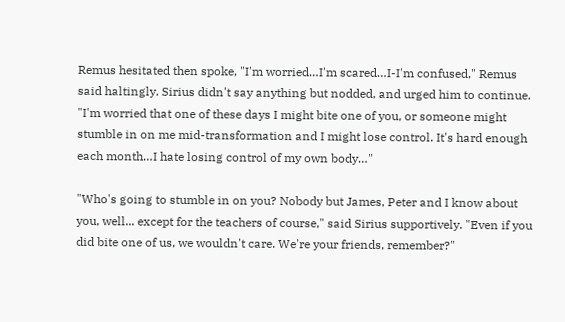Remus hesitated then spoke, "I'm worried…I'm scared…I-I'm confused," Remus said haltingly. Sirius didn't say anything but nodded, and urged him to continue. "I'm worried that one of these days I might bite one of you, or someone might stumble in on me mid-transformation and I might lose control. It's hard enough each month…I hate losing control of my own body…"

"Who's going to stumble in on you? Nobody but James, Peter and I know about you, well... except for the teachers of course," said Sirius supportively. "Even if you did bite one of us, we wouldn't care. We're your friends, remember?"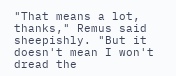"That means a lot, thanks," Remus said sheepishly. "But it doesn't mean I won't dread the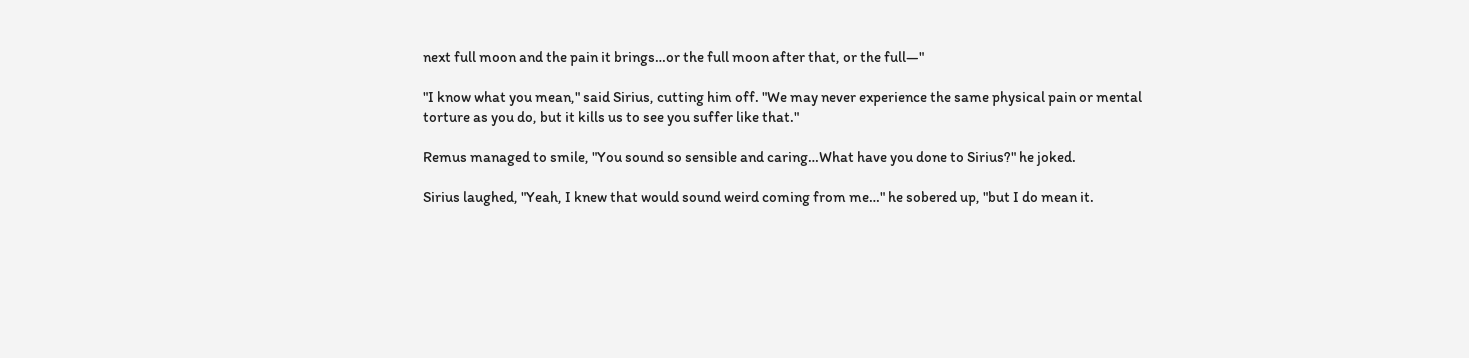next full moon and the pain it brings…or the full moon after that, or the full—"

"I know what you mean," said Sirius, cutting him off. "We may never experience the same physical pain or mental torture as you do, but it kills us to see you suffer like that."

Remus managed to smile, "You sound so sensible and caring…What have you done to Sirius?" he joked.

Sirius laughed, "Yeah, I knew that would sound weird coming from me…" he sobered up, "but I do mean it.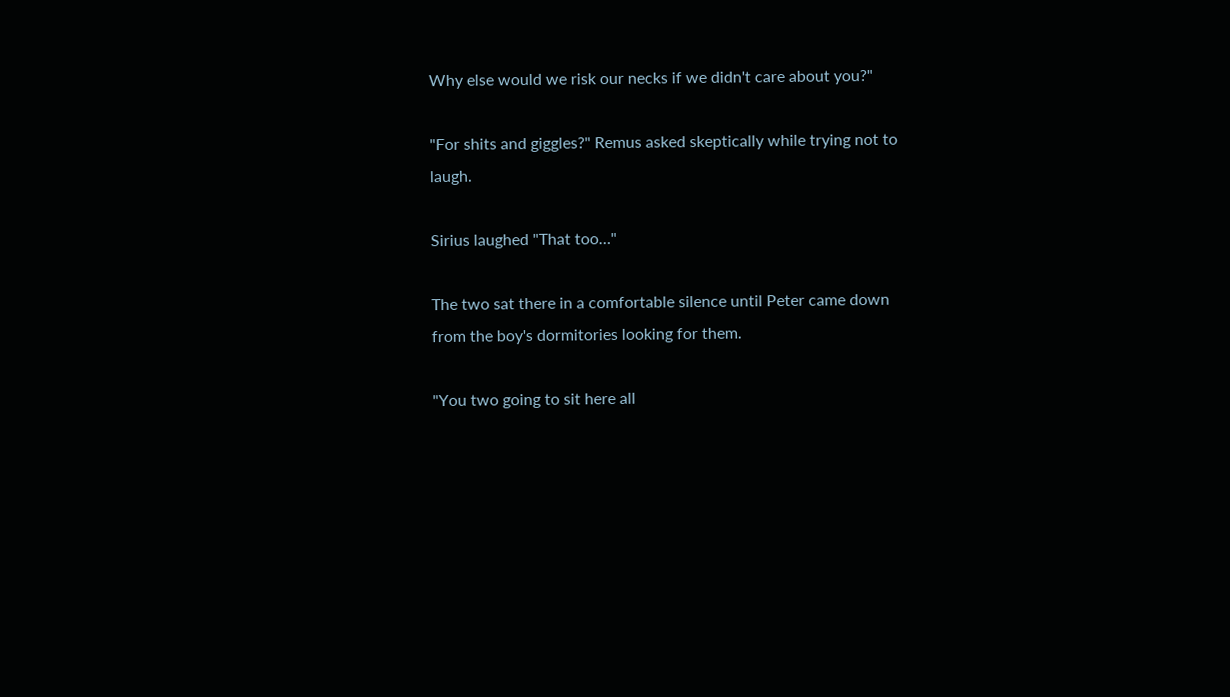Why else would we risk our necks if we didn't care about you?"

"For shits and giggles?" Remus asked skeptically while trying not to laugh.

Sirius laughed "That too…"

The two sat there in a comfortable silence until Peter came down from the boy's dormitories looking for them.

"You two going to sit here all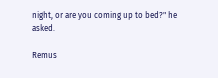night, or are you coming up to bed?" he asked.

Remus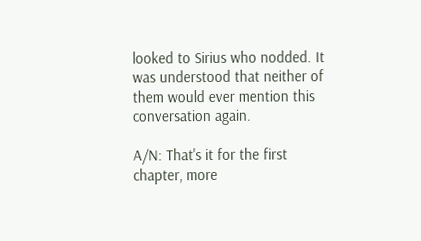looked to Sirius who nodded. It was understood that neither of them would ever mention this conversation again.

A/N: That's it for the first chapter, more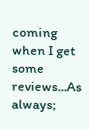coming when I get some reviews...As always;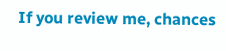If you review me, chances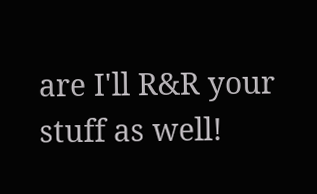are I'll R&R your stuff as well!